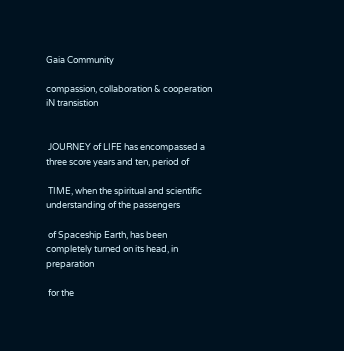Gaia Community

compassion, collaboration & cooperation iN transistion


 JOURNEY of LIFE has encompassed a three score years and ten, period of

 TIME, when the spiritual and scientific understanding of the passengers

 of Spaceship Earth, has been completely turned on its head, in preparation

 for the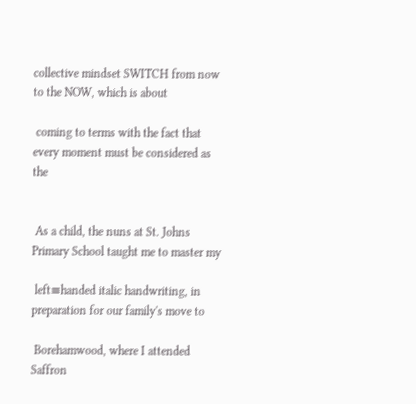collective mindset SWITCH from now to the NOW, which is about

 coming to terms with the fact that every moment must be considered as the


 As a child, the nuns at St. Johns Primary School taught me to master my

 left≡handed italic handwriting, in preparation for our family's move to

 Borehamwood, where I attended Saffron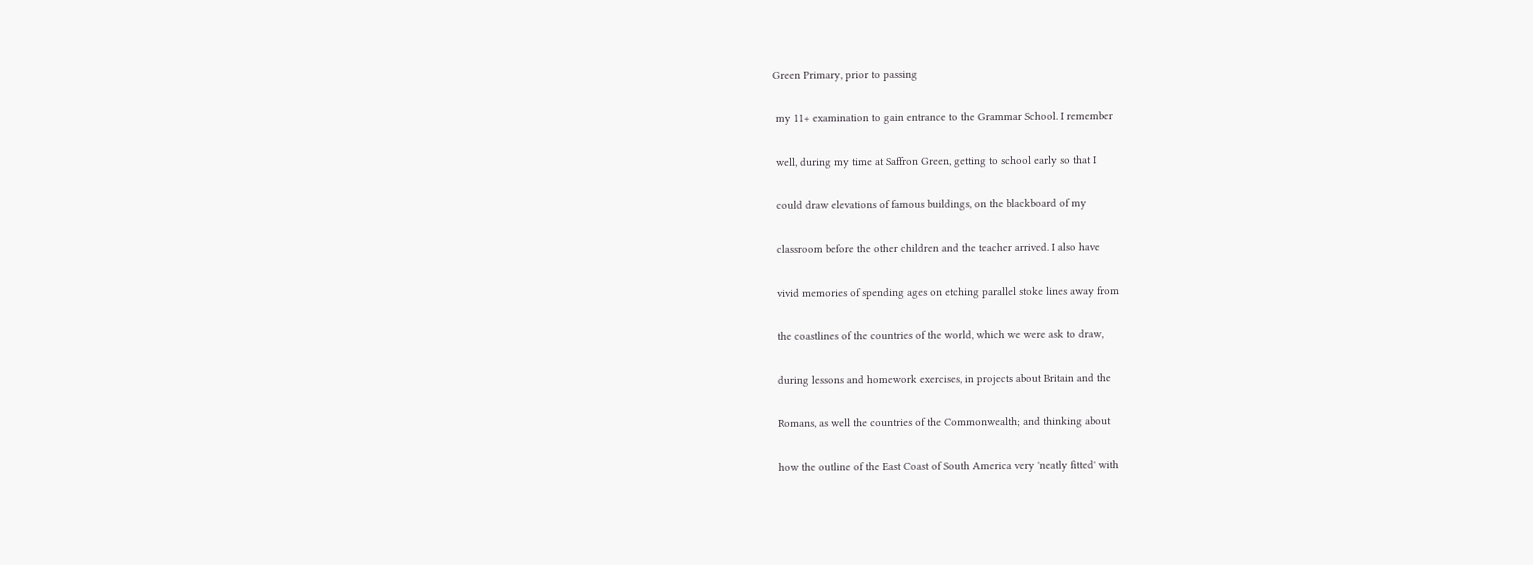Green Primary, prior to passing

 my 11+ examination to gain entrance to the Grammar School. I remember

 well, during my time at Saffron Green, getting to school early so that I

 could draw elevations of famous buildings, on the blackboard of my

 classroom before the other children and the teacher arrived. I also have

 vivid memories of spending ages on etching parallel stoke lines away from

 the coastlines of the countries of the world, which we were ask to draw,

 during lessons and homework exercises, in projects about Britain and the

 Romans, as well the countries of the Commonwealth; and thinking about

 how the outline of the East Coast of South America very 'neatly fitted' with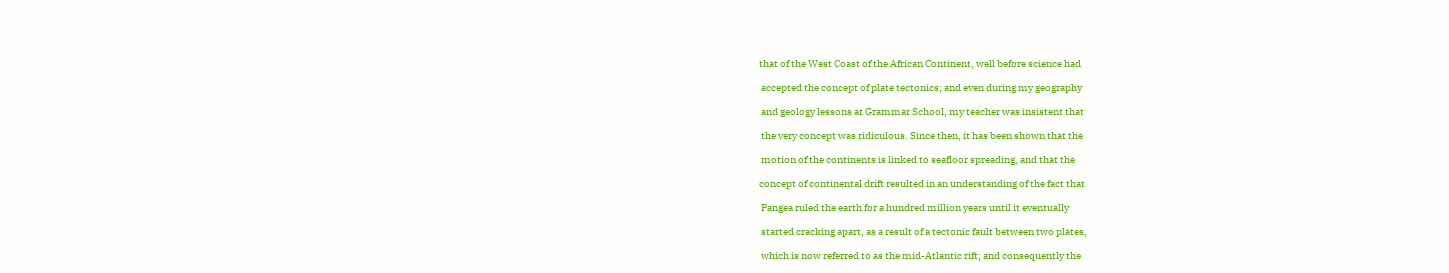that of the West Coast of the African Continent, well before science had

 accepted the concept of plate tectonics; and even during my geography

 and geology lessons at Grammar School, my teacher was insistent that

 the very concept was ridiculous. Since then, it has been shown that the

 motion of the continents is linked to seafloor spreading, and that the

concept of continental drift resulted in an understanding of the fact that

 Pangea ruled the earth for a hundred million years until it eventually

 started cracking apart, as a result of a tectonic fault between two plates,

 which is now referred to as the mid-Atlantic rift; and consequently the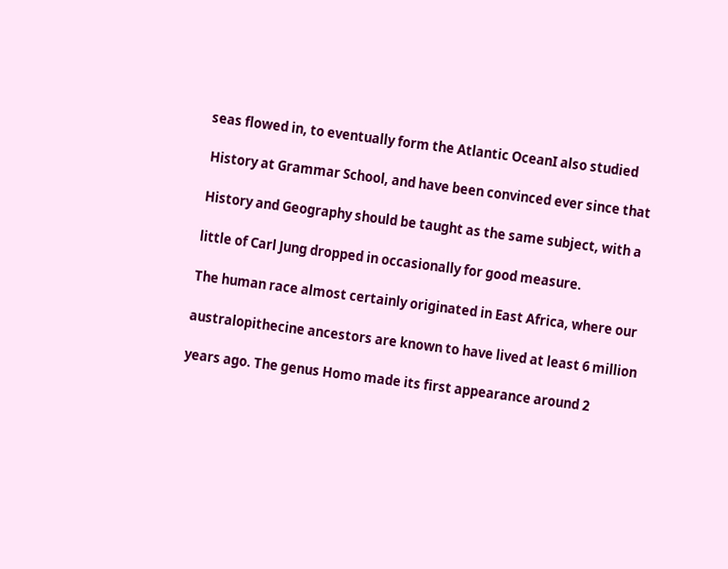seas flowed in, to eventually form the Atlantic OceanI also studied

 History at Grammar School, and have been convinced ever since that

 History and Geography should be taught as the same subject, with a

 little of Carl Jung dropped in occasionally for good measure.

 The human race almost certainly originated in East Africa, where our

 australopithecine ancestors are known to have lived at least 6 million

 years ago. The genus Homo made its first appearance around 2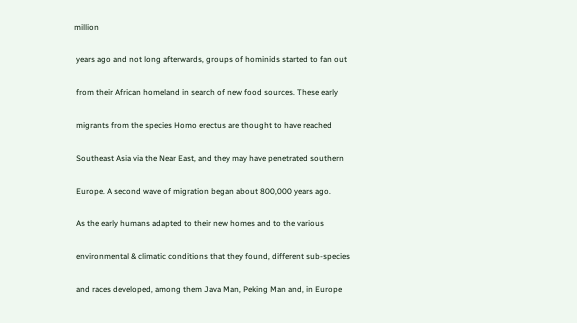million

 years ago and not long afterwards, groups of hominids started to fan out

 from their African homeland in search of new food sources. These early

 migrants from the species Homo erectus are thought to have reached

 Southeast Asia via the Near East, and they may have penetrated southern

 Europe. A second wave of migration began about 800,000 years ago.

 As the early humans adapted to their new homes and to the various

 environmental & climatic conditions that they found, different sub-species

 and races developed, among them Java Man, Peking Man and, in Europe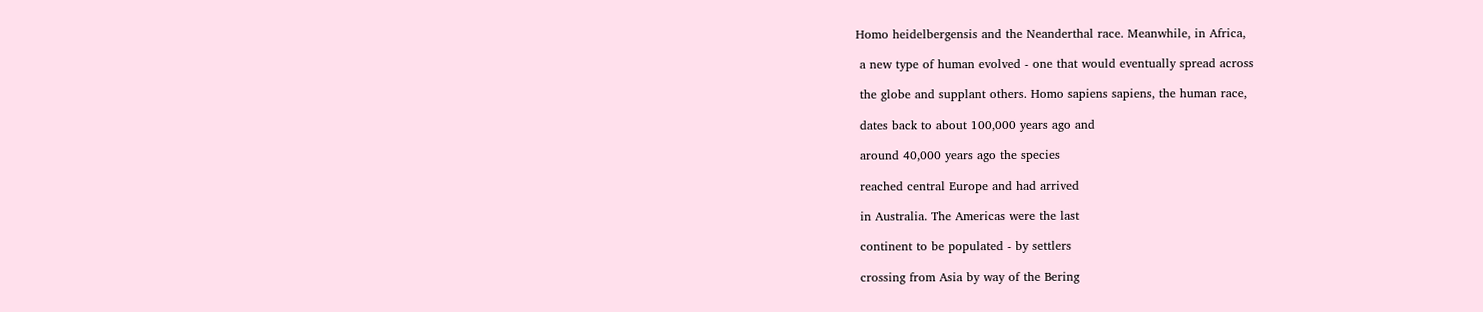Homo heidelbergensis and the Neanderthal race. Meanwhile, in Africa,

 a new type of human evolved - one that would eventually spread across

 the globe and supplant others. Homo sapiens sapiens, the human race,

 dates back to about 100,000 years ago and

 around 40,000 years ago the species

 reached central Europe and had arrived

 in Australia. The Americas were the last

 continent to be populated - by settlers

 crossing from Asia by way of the Bering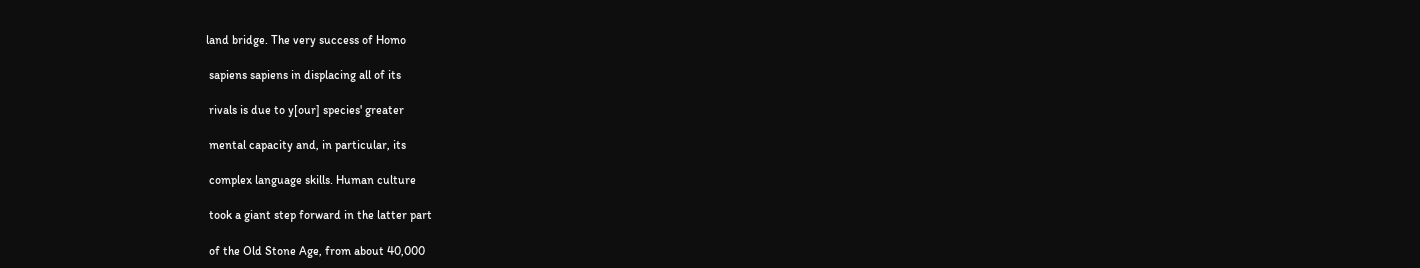land bridge. The very success of Homo

 sapiens sapiens in displacing all of its

 rivals is due to y[our] species' greater

 mental capacity and, in particular, its

 complex language skills. Human culture

 took a giant step forward in the latter part

 of the Old Stone Age, from about 40,000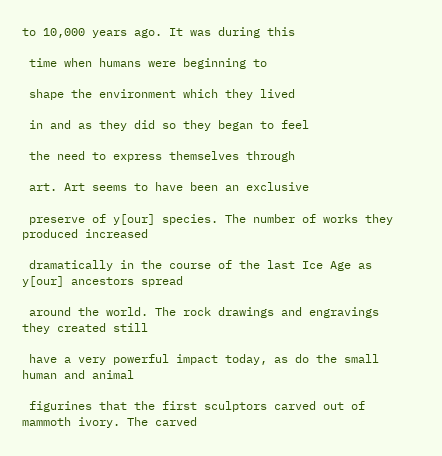to 10,000 years ago. It was during this

 time when humans were beginning to

 shape the environment which they lived

 in and as they did so they began to feel

 the need to express themselves through

 art. Art seems to have been an exclusive

 preserve of y[our] species. The number of works they produced increased

 dramatically in the course of the last Ice Age as y[our] ancestors spread

 around the world. The rock drawings and engravings they created still

 have a very powerful impact today, as do the small human and animal

 figurines that the first sculptors carved out of mammoth ivory. The carved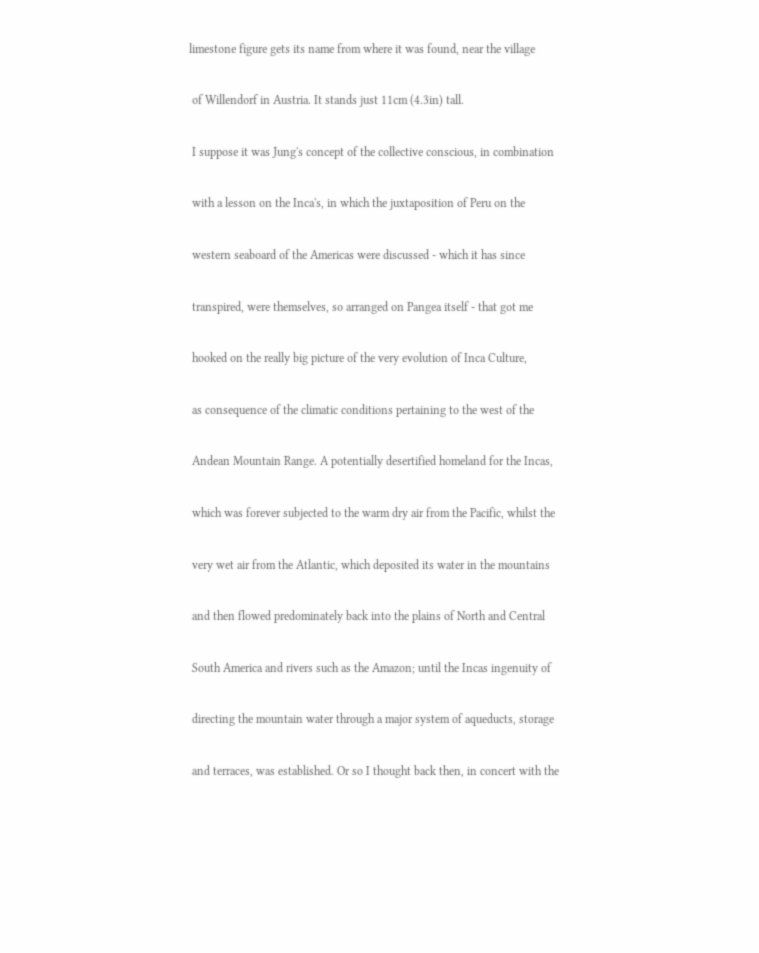limestone figure gets its name from where it was found, near the village

 of Willendorf in Austria. It stands just 11cm (4.3in) tall.

 I suppose it was Jung's concept of the collective conscious, in combination

 with a lesson on the Inca's, in which the juxtaposition of Peru on the

 western seaboard of the Americas were discussed - which it has since

 transpired, were themselves, so arranged on Pangea itself - that got me

 hooked on the really big picture of the very evolution of Inca Culture,

 as consequence of the climatic conditions pertaining to the west of the

 Andean Mountain Range. A potentially desertified homeland for the Incas,

 which was forever subjected to the warm dry air from the Pacific, whilst the

 very wet air from the Atlantic, which deposited its water in the mountains

 and then flowed predominately back into the plains of North and Central

 South America and rivers such as the Amazon; until the Incas ingenuity of

 directing the mountain water through a major system of aqueducts, storage

 and terraces, was established. Or so I thought back then, in concert with the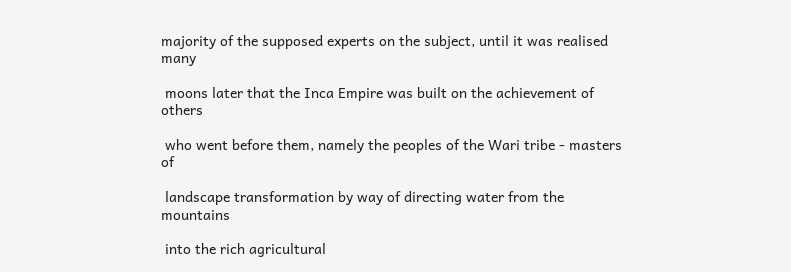majority of the supposed experts on the subject, until it was realised many

 moons later that the Inca Empire was built on the achievement of others

 who went before them, namely the peoples of the Wari tribe - masters of

 landscape transformation by way of directing water from the mountains

 into the rich agricultural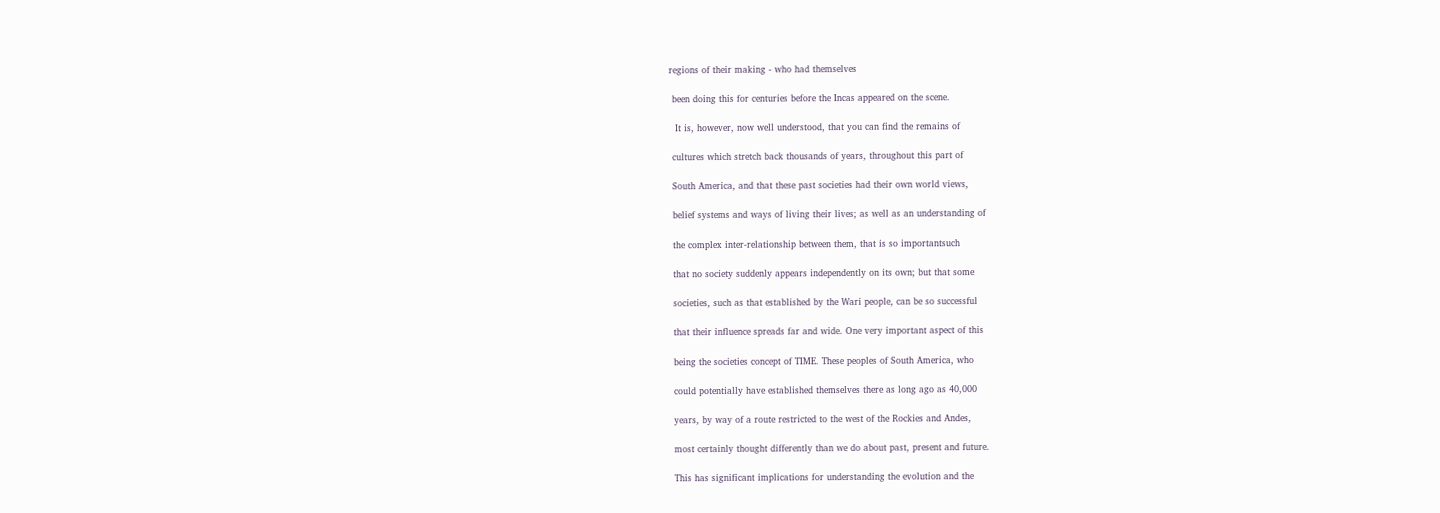regions of their making - who had themselves

 been doing this for centuries before the Incas appeared on the scene.

  It is, however, now well understood, that you can find the remains of

 cultures which stretch back thousands of years, throughout this part of

 South America, and that these past societies had their own world views,

 belief systems and ways of living their lives; as well as an understanding of

 the complex inter-relationship between them, that is so importantsuch

 that no society suddenly appears independently on its own; but that some

 societies, such as that established by the Wari people, can be so successful

 that their influence spreads far and wide. One very important aspect of this

 being the societies concept of TIME. These peoples of South America, who

 could potentially have established themselves there as long ago as 40,000

 years, by way of a route restricted to the west of the Rockies and Andes,

 most certainly thought differently than we do about past, present and future.

 This has significant implications for understanding the evolution and the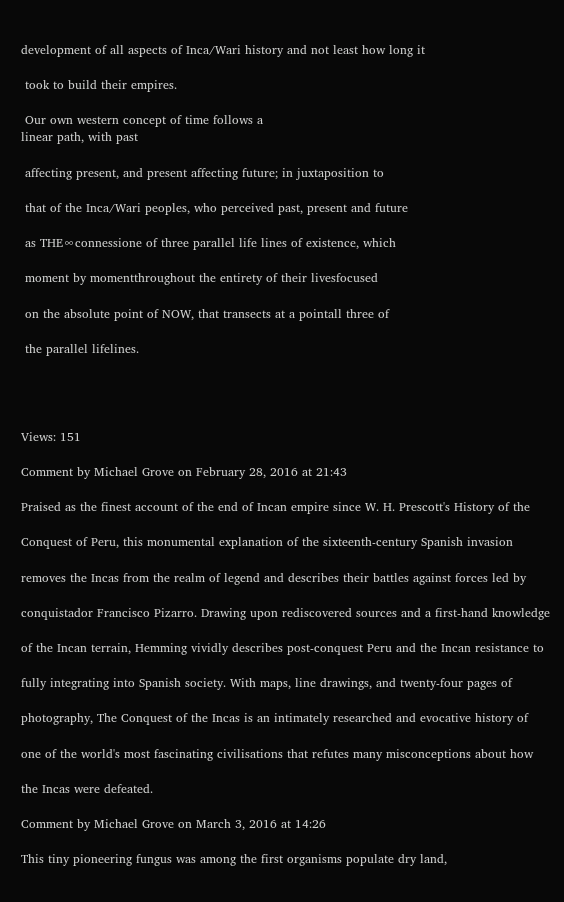development of all aspects of Inca/Wari history and not least how long it

 took to build their empires.

 Our own western concept of time follows a
linear path, with past

 affecting present, and present affecting future; in juxtaposition to

 that of the Inca/Wari peoples, who perceived past, present and future

 as THE∞connessione of three parallel life lines of existence, which

 moment by momentthroughout the entirety of their livesfocused

 on the absolute point of NOW, that transects at a pointall three of

 the parallel lifelines.




Views: 151

Comment by Michael Grove on February 28, 2016 at 21:43

Praised as the finest account of the end of Incan empire since W. H. Prescott's History of the

Conquest of Peru, this monumental explanation of the sixteenth-century Spanish invasion

removes the Incas from the realm of legend and describes their battles against forces led by

conquistador Francisco Pizarro. Drawing upon rediscovered sources and a first-hand knowledge

of the Incan terrain, Hemming vividly describes post-conquest Peru and the Incan resistance to

fully integrating into Spanish society. With maps, line drawings, and twenty-four pages of

photography, The Conquest of the Incas is an intimately researched and evocative history of

one of the world's most fascinating civilisations that refutes many misconceptions about how

the Incas were defeated.

Comment by Michael Grove on March 3, 2016 at 14:26

This tiny pioneering fungus was among the first organisms populate dry land,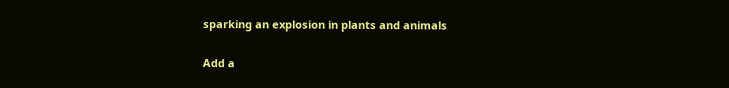sparking an explosion in plants and animals

Add a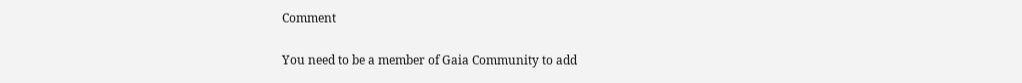Comment

You need to be a member of Gaia Community to add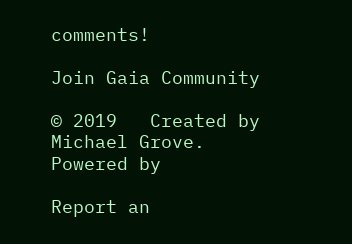comments!

Join Gaia Community

© 2019   Created by Michael Grove.   Powered by

Report an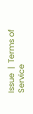Issue  |  Terms of Service